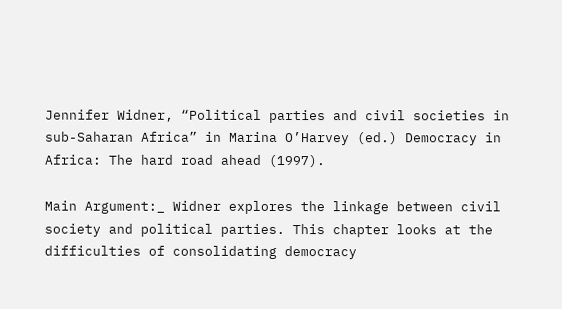Jennifer Widner, “Political parties and civil societies in sub-Saharan Africa” in Marina O’Harvey (ed.) Democracy in Africa: The hard road ahead (1997).

Main Argument:_ Widner explores the linkage between civil society and political parties. This chapter looks at the difficulties of consolidating democracy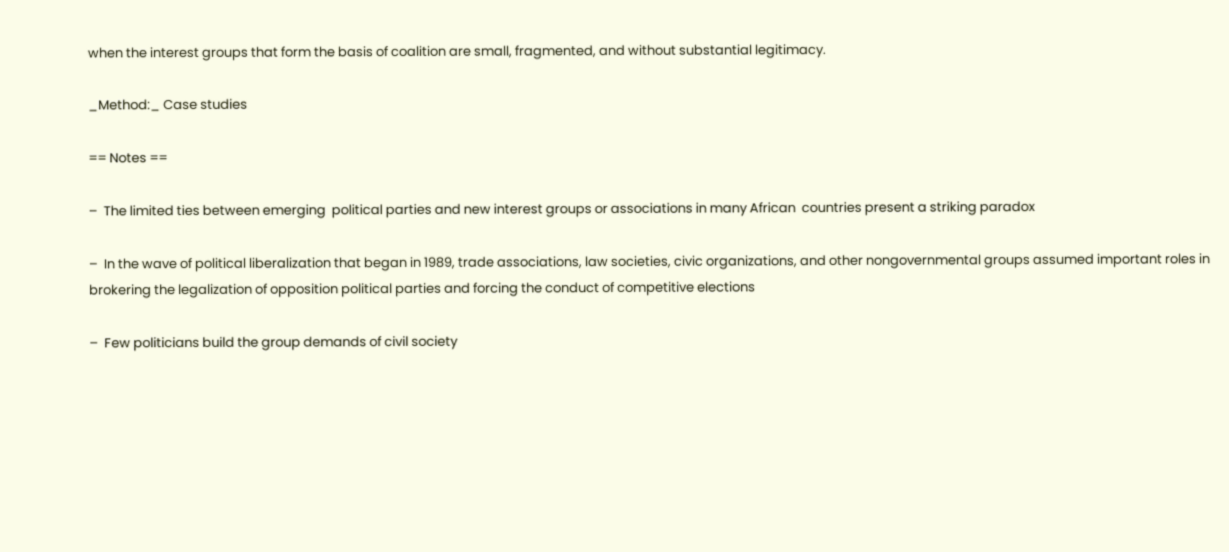when the interest groups that form the basis of coalition are small, fragmented, and without substantial legitimacy.

_Method:_ Case studies

== Notes ==

–  The limited ties between emerging  political parties and new interest groups or associations in many African  countries present a striking paradox

–  In the wave of political liberalization that began in 1989, trade associations, law societies, civic organizations, and other nongovernmental groups assumed important roles in brokering the legalization of opposition political parties and forcing the conduct of competitive elections

–  Few politicians build the group demands of civil society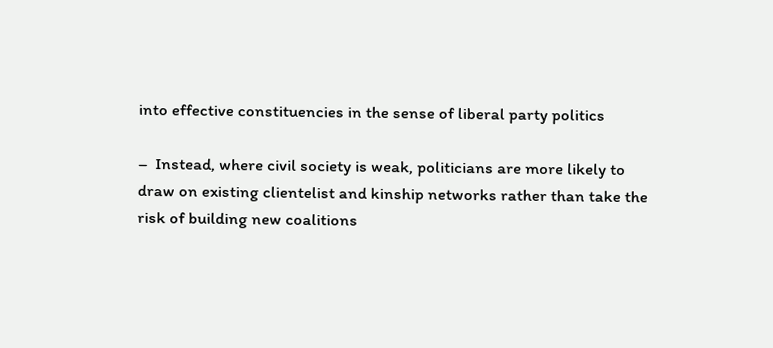into effective constituencies in the sense of liberal party politics

–  Instead, where civil society is weak, politicians are more likely to draw on existing clientelist and kinship networks rather than take the risk of building new coalitions